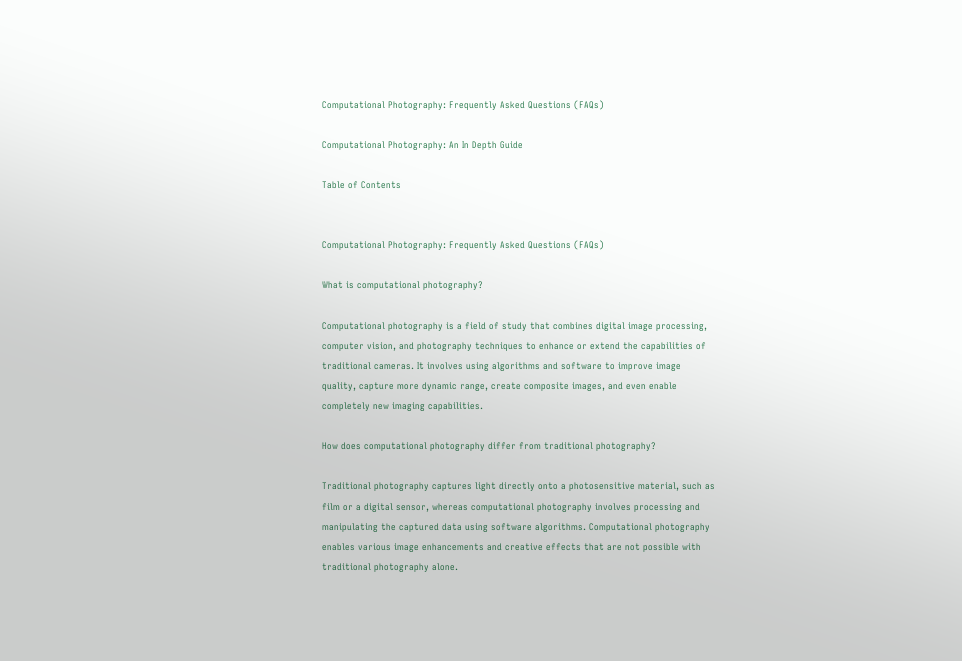Computational Photography: Frequently Asked Questions (FAQs)

Computational Photography: An In Depth Guide

Table of Contents


Computational Photography: Frequently Asked Questions (FAQs)

What is computational photography?

Computational photography is a field of study that combines digital image processing, computer vision, and photography techniques to enhance or extend the capabilities of traditional cameras. It involves using algorithms and software to improve image quality, capture more dynamic range, create composite images, and even enable completely new imaging capabilities.

How does computational photography differ from traditional photography?

Traditional photography captures light directly onto a photosensitive material, such as film or a digital sensor, whereas computational photography involves processing and manipulating the captured data using software algorithms. Computational photography enables various image enhancements and creative effects that are not possible with traditional photography alone.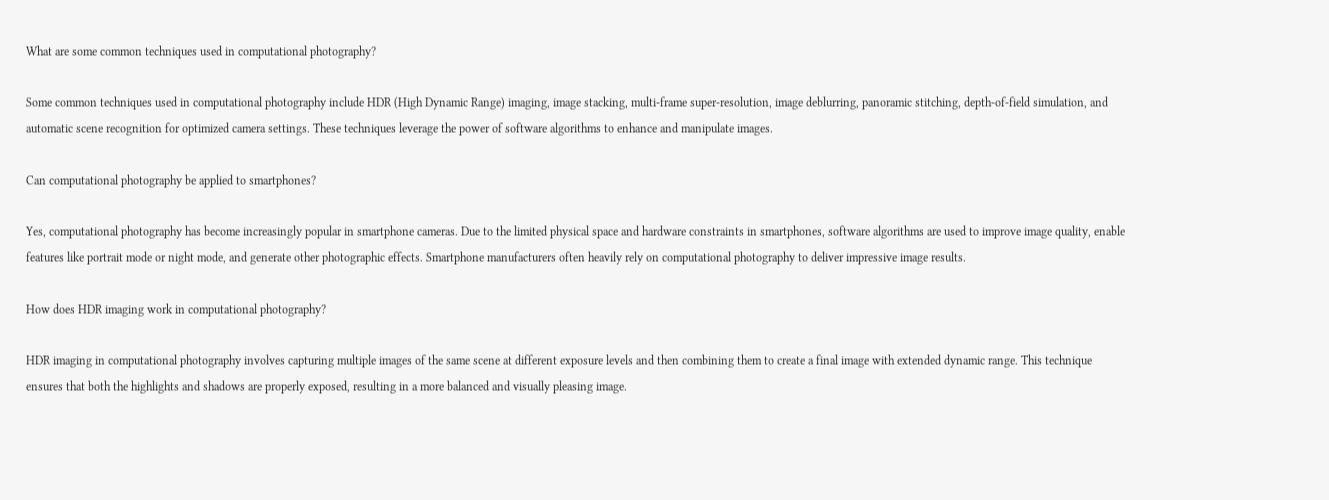What are some common techniques used in computational photography?

Some common techniques used in computational photography include HDR (High Dynamic Range) imaging, image stacking, multi-frame super-resolution, image deblurring, panoramic stitching, depth-of-field simulation, and automatic scene recognition for optimized camera settings. These techniques leverage the power of software algorithms to enhance and manipulate images.

Can computational photography be applied to smartphones?

Yes, computational photography has become increasingly popular in smartphone cameras. Due to the limited physical space and hardware constraints in smartphones, software algorithms are used to improve image quality, enable features like portrait mode or night mode, and generate other photographic effects. Smartphone manufacturers often heavily rely on computational photography to deliver impressive image results.

How does HDR imaging work in computational photography?

HDR imaging in computational photography involves capturing multiple images of the same scene at different exposure levels and then combining them to create a final image with extended dynamic range. This technique ensures that both the highlights and shadows are properly exposed, resulting in a more balanced and visually pleasing image.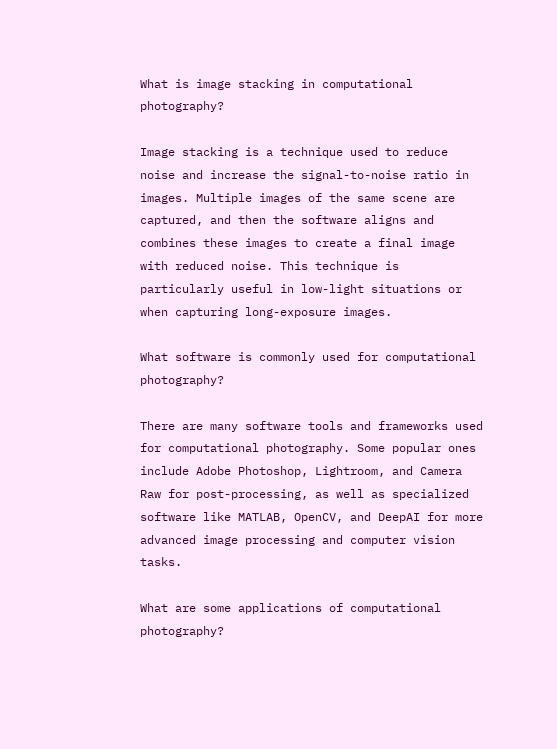What is image stacking in computational photography?

Image stacking is a technique used to reduce noise and increase the signal-to-noise ratio in images. Multiple images of the same scene are captured, and then the software aligns and combines these images to create a final image with reduced noise. This technique is particularly useful in low-light situations or when capturing long-exposure images.

What software is commonly used for computational photography?

There are many software tools and frameworks used for computational photography. Some popular ones include Adobe Photoshop, Lightroom, and Camera Raw for post-processing, as well as specialized software like MATLAB, OpenCV, and DeepAI for more advanced image processing and computer vision tasks.

What are some applications of computational photography?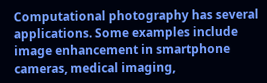Computational photography has several applications. Some examples include image enhancement in smartphone cameras, medical imaging,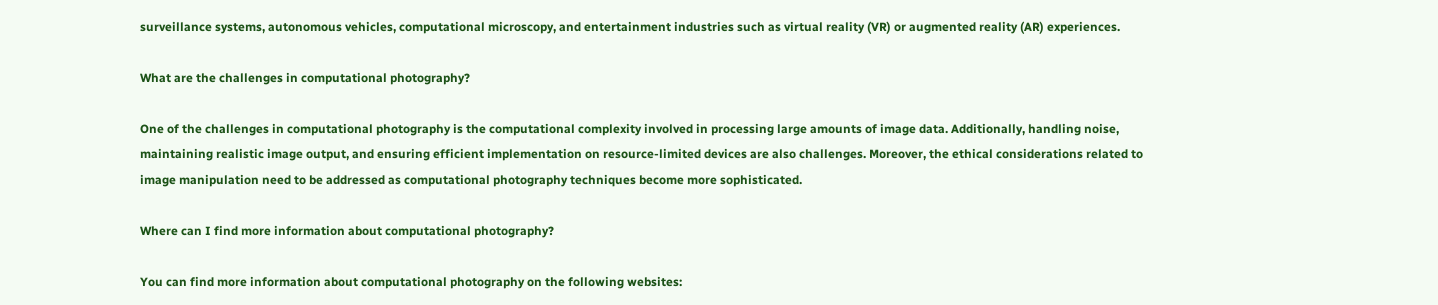surveillance systems, autonomous vehicles, computational microscopy, and entertainment industries such as virtual reality (VR) or augmented reality (AR) experiences.

What are the challenges in computational photography?

One of the challenges in computational photography is the computational complexity involved in processing large amounts of image data. Additionally, handling noise, maintaining realistic image output, and ensuring efficient implementation on resource-limited devices are also challenges. Moreover, the ethical considerations related to image manipulation need to be addressed as computational photography techniques become more sophisticated.

Where can I find more information about computational photography?

You can find more information about computational photography on the following websites: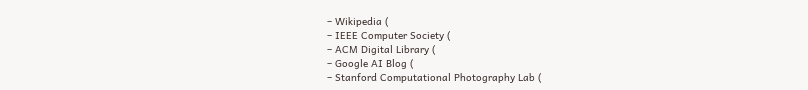– Wikipedia (
– IEEE Computer Society (
– ACM Digital Library (
– Google AI Blog (
– Stanford Computational Photography Lab (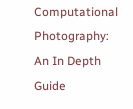Computational Photography: An In Depth Guide